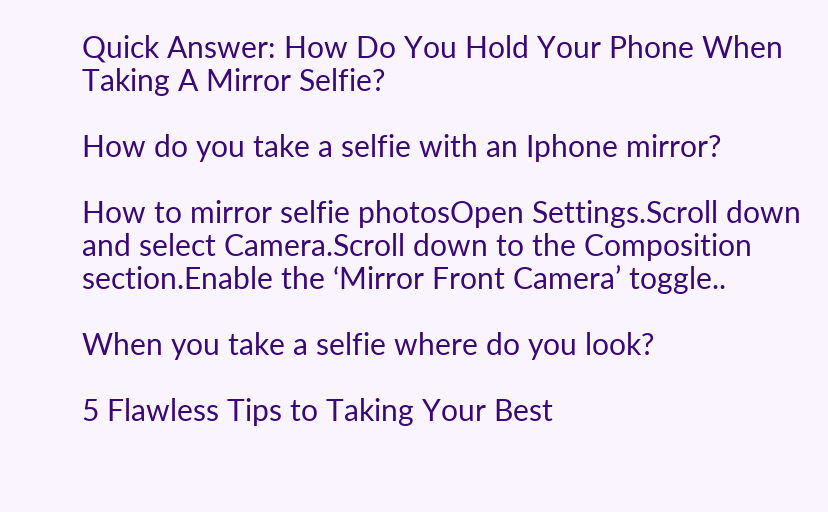Quick Answer: How Do You Hold Your Phone When Taking A Mirror Selfie?

How do you take a selfie with an Iphone mirror?

How to mirror selfie photosOpen Settings.Scroll down and select Camera.Scroll down to the Composition section.Enable the ‘Mirror Front Camera’ toggle..

When you take a selfie where do you look?

5 Flawless Tips to Taking Your Best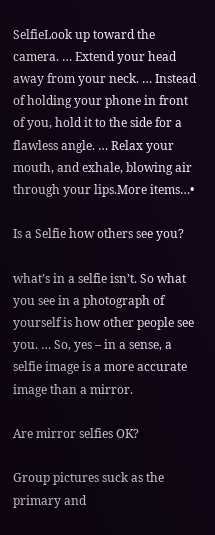SelfieLook up toward the camera. … Extend your head away from your neck. … Instead of holding your phone in front of you, hold it to the side for a flawless angle. … Relax your mouth, and exhale, blowing air through your lips.More items…•

Is a Selfie how others see you?

what’s in a selfie isn’t. So what you see in a photograph of yourself is how other people see you. … So, yes – in a sense, a selfie image is a more accurate image than a mirror.

Are mirror selfies OK?

Group pictures suck as the primary and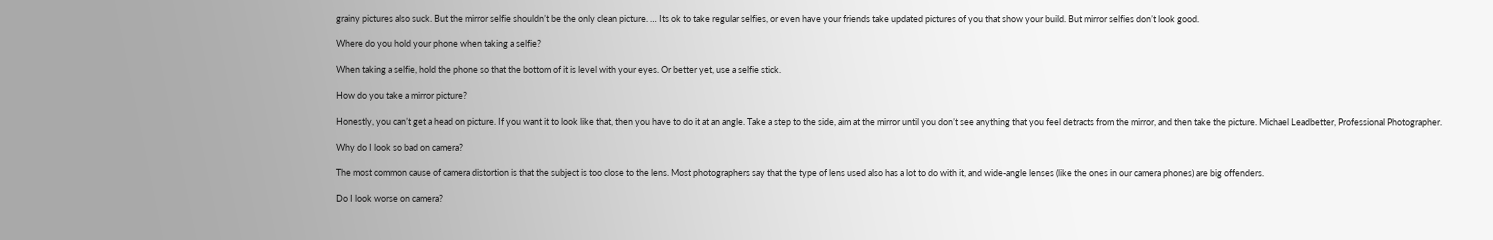grainy pictures also suck. But the mirror selfie shouldn’t be the only clean picture. … Its ok to take regular selfies, or even have your friends take updated pictures of you that show your build. But mirror selfies don’t look good.

Where do you hold your phone when taking a selfie?

When taking a selfie, hold the phone so that the bottom of it is level with your eyes. Or better yet, use a selfie stick.

How do you take a mirror picture?

Honestly, you can’t get a head on picture. If you want it to look like that, then you have to do it at an angle. Take a step to the side, aim at the mirror until you don’t see anything that you feel detracts from the mirror, and then take the picture. Michael Leadbetter, Professional Photographer.

Why do I look so bad on camera?

The most common cause of camera distortion is that the subject is too close to the lens. Most photographers say that the type of lens used also has a lot to do with it, and wide-angle lenses (like the ones in our camera phones) are big offenders.

Do I look worse on camera?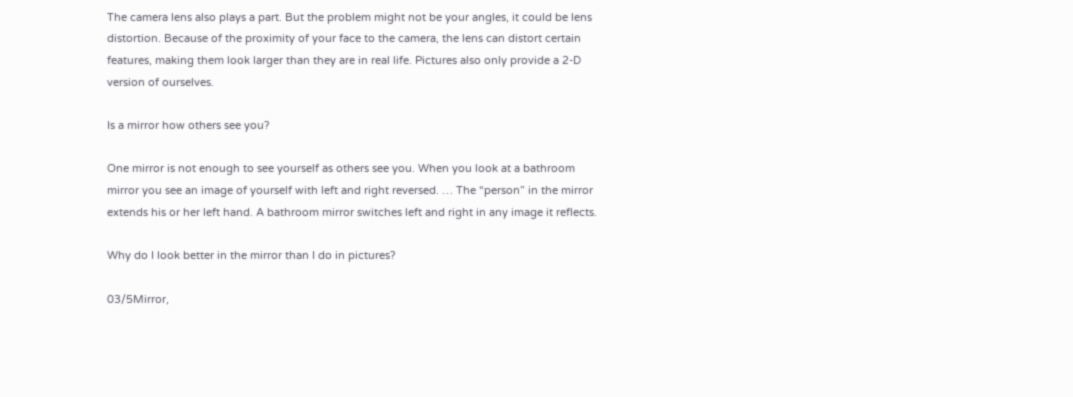The camera lens also plays a part. But the problem might not be your angles, it could be lens distortion. Because of the proximity of your face to the camera, the lens can distort certain features, making them look larger than they are in real life. Pictures also only provide a 2-D version of ourselves.

Is a mirror how others see you?

One mirror is not enough to see yourself as others see you. When you look at a bathroom mirror you see an image of yourself with left and right reversed. … The “person” in the mirror extends his or her left hand. A bathroom mirror switches left and right in any image it reflects.

Why do I look better in the mirror than I do in pictures?

03/5Mirror,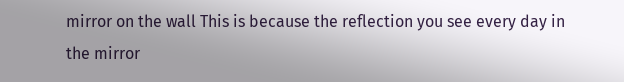mirror on the wall This is because the reflection you see every day in the mirror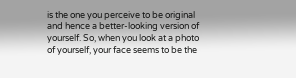is the one you perceive to be original and hence a better-looking version of yourself. So, when you look at a photo of yourself, your face seems to be the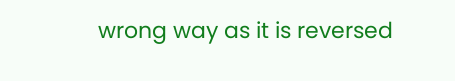wrong way as it is reversed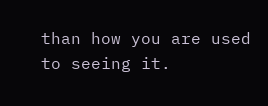than how you are used to seeing it.